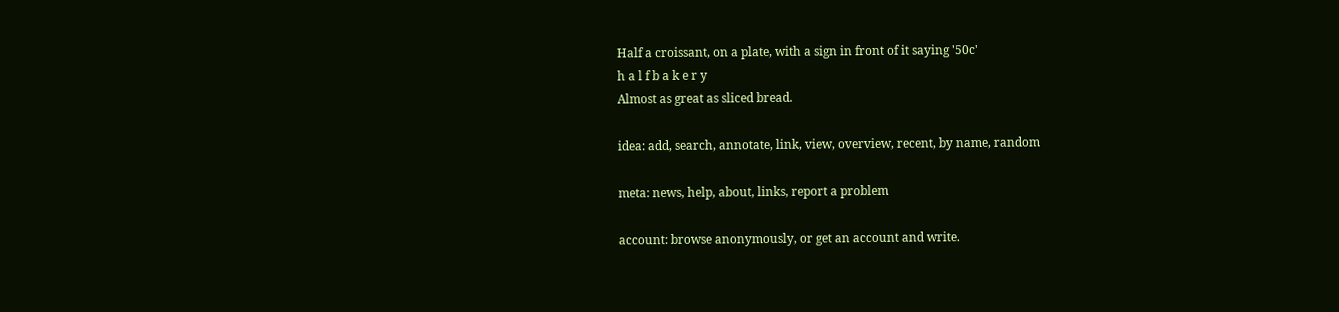Half a croissant, on a plate, with a sign in front of it saying '50c'
h a l f b a k e r y
Almost as great as sliced bread.

idea: add, search, annotate, link, view, overview, recent, by name, random

meta: news, help, about, links, report a problem

account: browse anonymously, or get an account and write.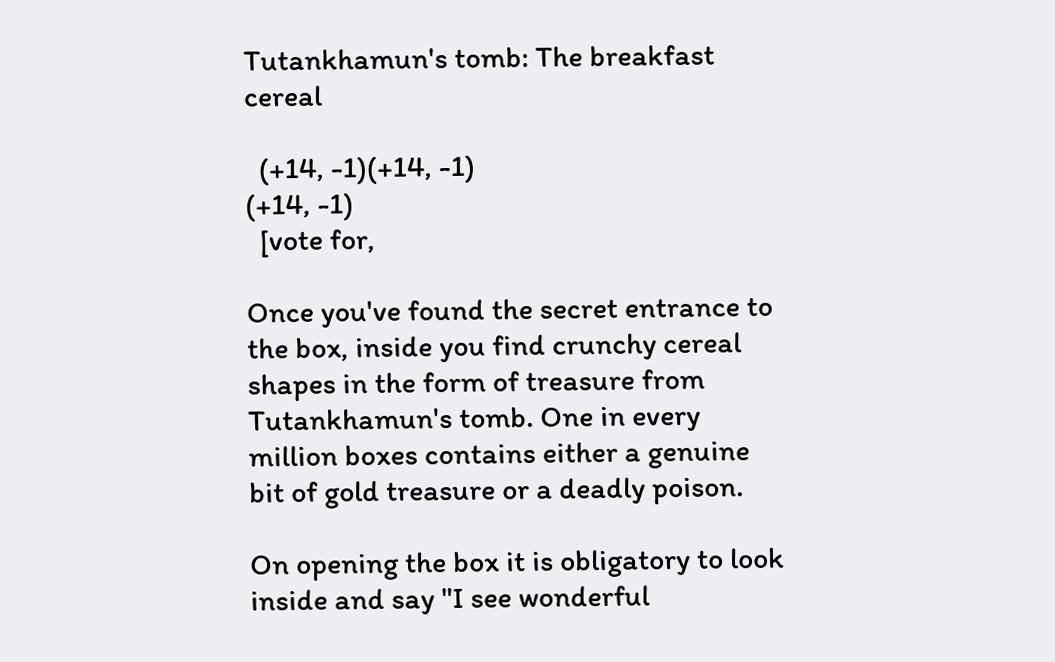Tutankhamun's tomb: The breakfast cereal

  (+14, -1)(+14, -1)
(+14, -1)
  [vote for,

Once you've found the secret entrance to the box, inside you find crunchy cereal shapes in the form of treasure from Tutankhamun's tomb. One in every million boxes contains either a genuine bit of gold treasure or a deadly poison.

On opening the box it is obligatory to look inside and say "I see wonderful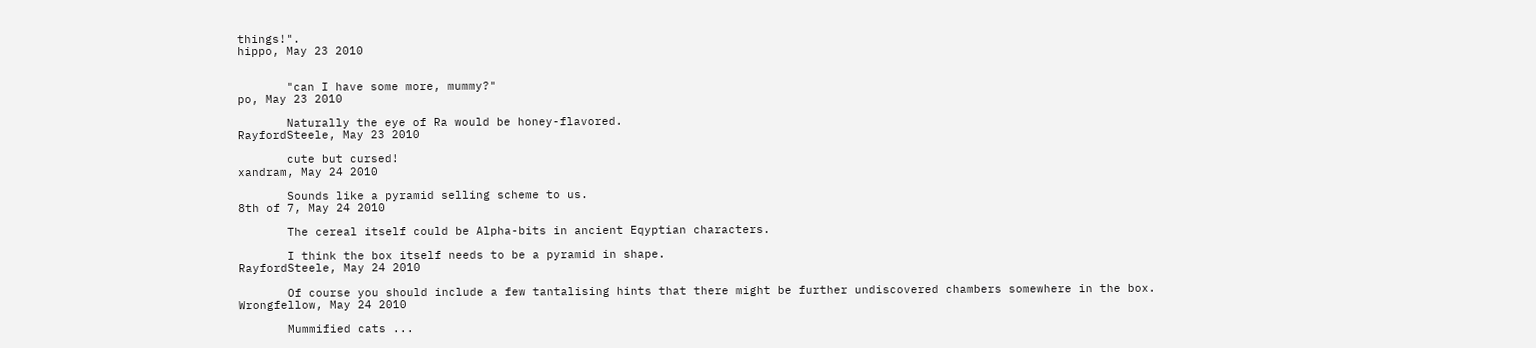things!".
hippo, May 23 2010


       "can I have some more, mummy?"
po, May 23 2010

       Naturally the eye of Ra would be honey-flavored.
RayfordSteele, May 23 2010

       cute but cursed!
xandram, May 24 2010

       Sounds like a pyramid selling scheme to us.
8th of 7, May 24 2010

       The cereal itself could be Alpha-bits in ancient Eqyptian characters.

       I think the box itself needs to be a pyramid in shape.
RayfordSteele, May 24 2010

       Of course you should include a few tantalising hints that there might be further undiscovered chambers somewhere in the box.
Wrongfellow, May 24 2010

       Mummified cats ...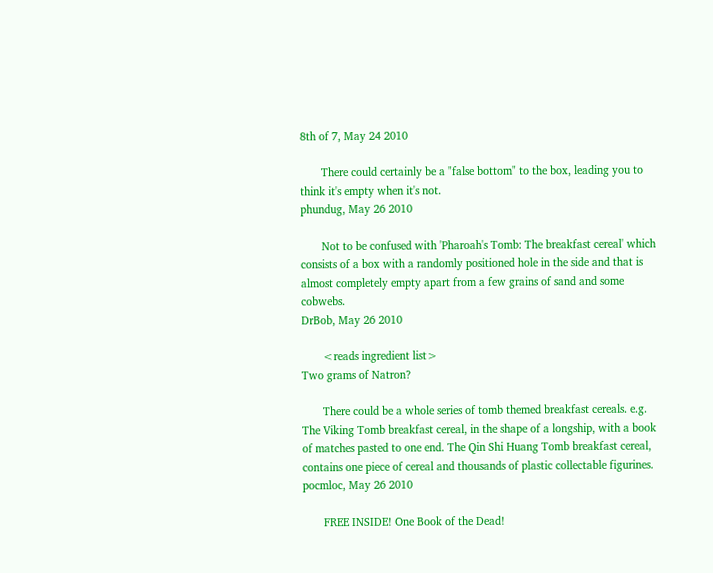8th of 7, May 24 2010

       There could certainly be a "false bottom" to the box, leading you to think it's empty when it's not.
phundug, May 26 2010

       Not to be confused with 'Pharoah's Tomb: The breakfast cereal' which consists of a box with a randomly positioned hole in the side and that is almost completely empty apart from a few grains of sand and some cobwebs.
DrBob, May 26 2010

       <reads ingredient list>
Two grams of Natron?

       There could be a whole series of tomb themed breakfast cereals. e.g. The Viking Tomb breakfast cereal, in the shape of a longship, with a book of matches pasted to one end. The Qin Shi Huang Tomb breakfast cereal, contains one piece of cereal and thousands of plastic collectable figurines.
pocmloc, May 26 2010

       FREE INSIDE! One Book of the Dead!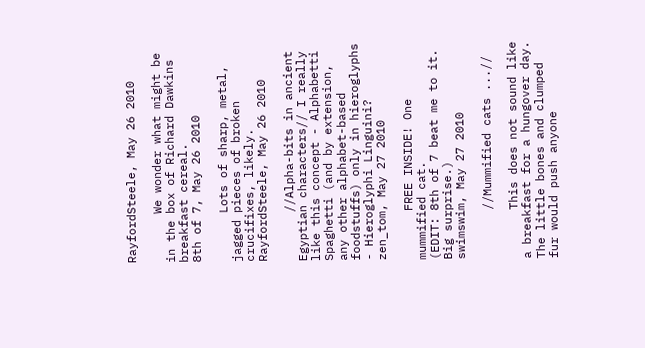RayfordSteele, May 26 2010

       We wonder what might be in the box of Richard Dawkins breakfast cereal.
8th of 7, May 26 2010

       Lots of sharp, metal, jagged pieces of broken crucifixes, likely.
RayfordSteele, May 26 2010

       //Alpha-bits in ancient Egyptian characters// I really like this concept - Alphabetti Spaghetti (and by extension, any other alphabet-based foodstuffs) only in hieroglyphs - Hieroglyphi Linguini?
zen_tom, May 27 2010

       FREE INSIDE! One mummified cat.
(EDIT: 8th of 7 beat me to it. Big surprise.)
swimswim, May 27 2010

       //Mummified cats ...//

       This does not sound like a breakfast for a hungover day. The little bones and clumped fur would push anyone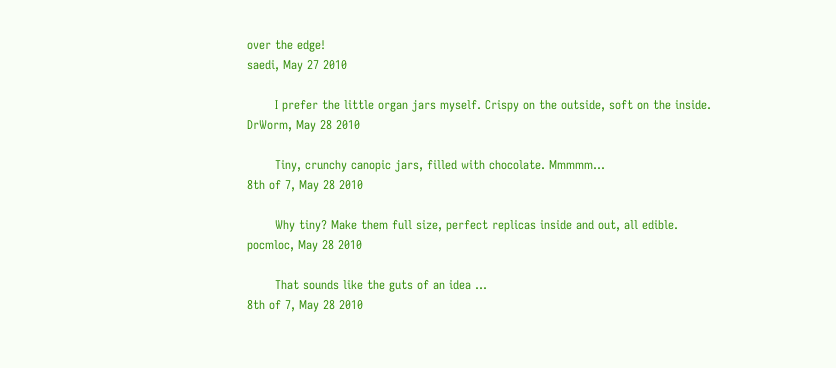over the edge!
saedi, May 27 2010

       I prefer the little organ jars myself. Crispy on the outside, soft on the inside.
DrWorm, May 28 2010

       Tiny, crunchy canopic jars, filled with chocolate. Mmmmm...
8th of 7, May 28 2010

       Why tiny? Make them full size, perfect replicas inside and out, all edible.
pocmloc, May 28 2010

       That sounds like the guts of an idea ...
8th of 7, May 28 2010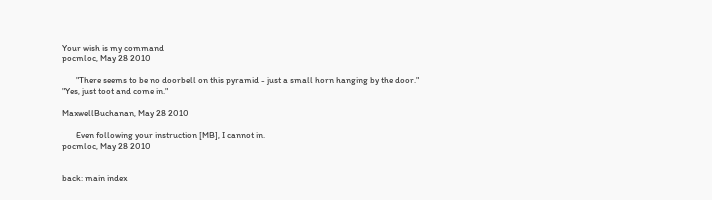Your wish is my command
pocmloc, May 28 2010

       "There seems to be no doorbell on this pyramid - just a small horn hanging by the door."
"Yes, just toot and come in."

MaxwellBuchanan, May 28 2010

       Even following your instruction [MB], I cannot in.
pocmloc, May 28 2010


back: main index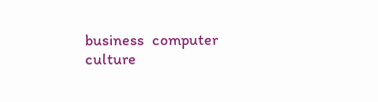business  computer  culture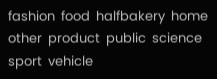fashion  food  halfbakery  home  other  product  public  science  sport  vehicle